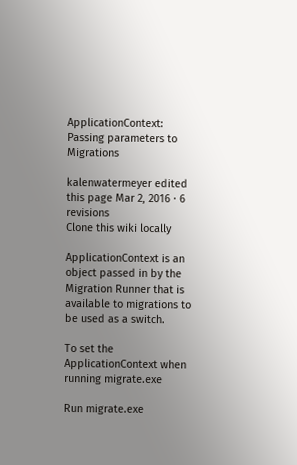ApplicationContext: Passing parameters to Migrations

kalenwatermeyer edited this page Mar 2, 2016 · 6 revisions
Clone this wiki locally

ApplicationContext is an object passed in by the Migration Runner that is available to migrations to be used as a switch.

To set the ApplicationContext when running migrate.exe

Run migrate.exe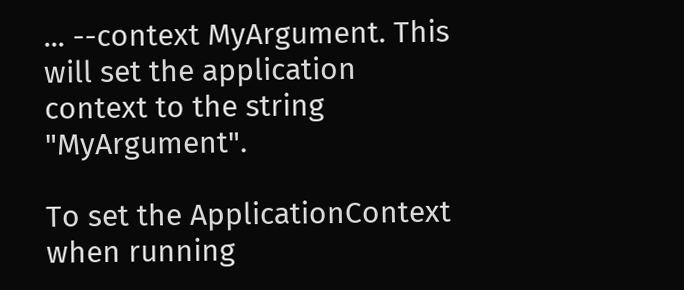... --context MyArgument. This will set the application context to the string "MyArgument".

To set the ApplicationContext when running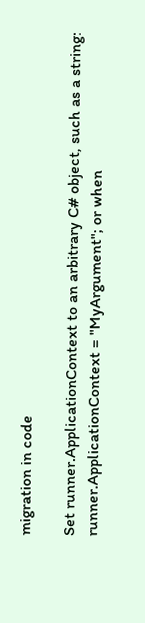migration in code

Set runner.ApplicationContext to an arbitrary C# object, such as a string: runner.ApplicationContext = "MyArgument"; or when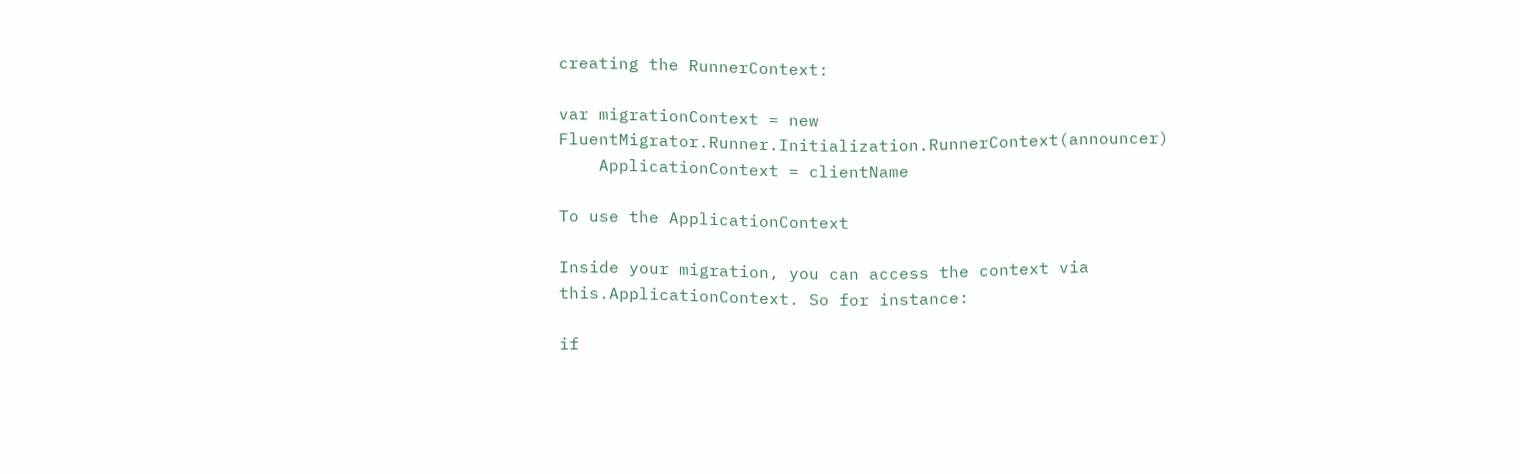creating the RunnerContext:

var migrationContext = new FluentMigrator.Runner.Initialization.RunnerContext(announcer)
    ApplicationContext = clientName

To use the ApplicationContext

Inside your migration, you can access the context via this.ApplicationContext. So for instance:

if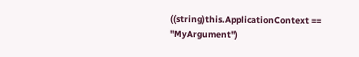((string)this.ApplicationContext == "MyArgument")